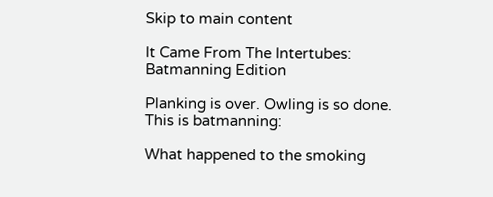Skip to main content

It Came From The Intertubes: Batmanning Edition

Planking is over. Owling is so done. This is batmanning:

What happened to the smoking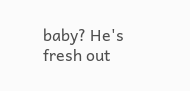baby? He's fresh out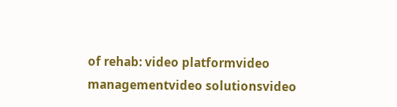of rehab: video platformvideo managementvideo solutionsvideo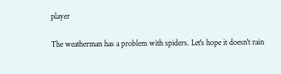player

The weatherman has a problem with spiders. Let's hope it doesn't rain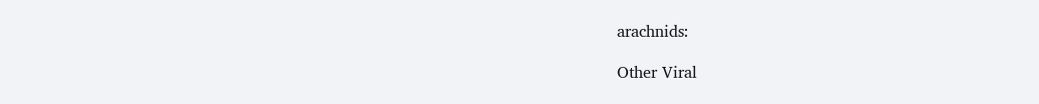arachnids:

Other Viral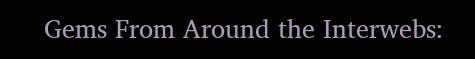Gems From Around the Interwebs: